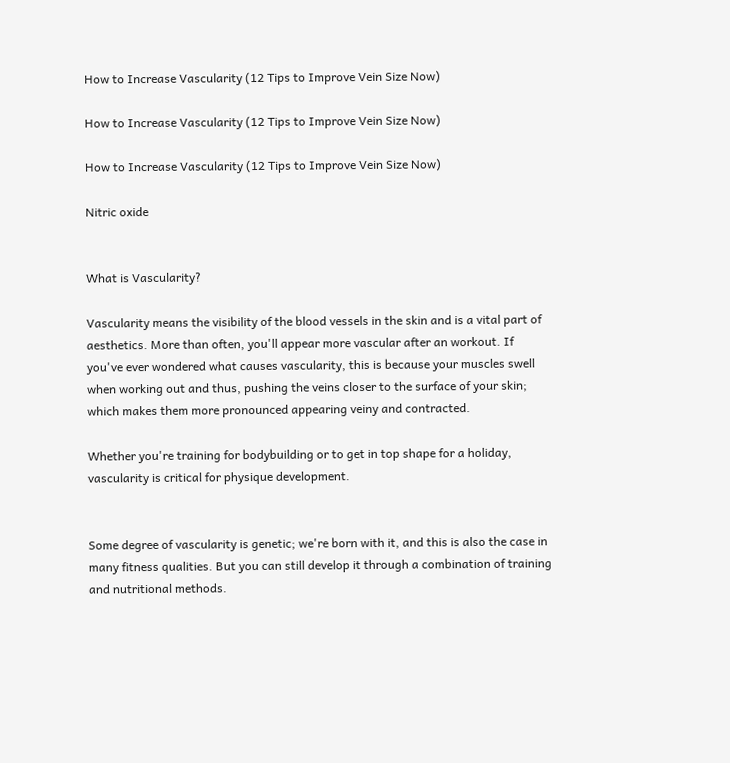How to Increase Vascularity (12 Tips to Improve Vein Size Now)

How to Increase Vascularity (12 Tips to Improve Vein Size Now)

How to Increase Vascularity (12 Tips to Improve Vein Size Now)

Nitric oxide


What is Vascularity?

Vascularity means the visibility of the blood vessels in the skin and is a vital part of aesthetics. More than often, you'll appear more vascular after an workout. If you've ever wondered what causes vascularity, this is because your muscles swell when working out and thus, pushing the veins closer to the surface of your skin; which makes them more pronounced appearing veiny and contracted.

Whether you're training for bodybuilding or to get in top shape for a holiday, vascularity is critical for physique development.


Some degree of vascularity is genetic; we're born with it, and this is also the case in many fitness qualities. But you can still develop it through a combination of training and nutritional methods.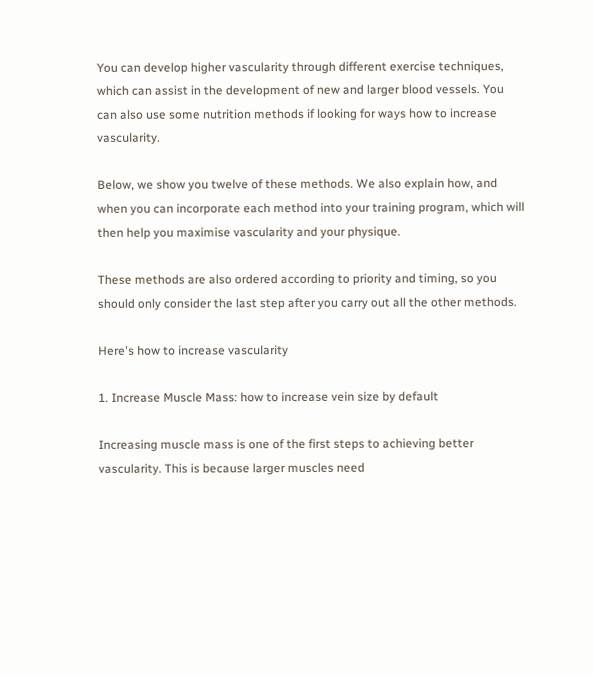You can develop higher vascularity through different exercise techniques, which can assist in the development of new and larger blood vessels. You can also use some nutrition methods if looking for ways how to increase vascularity.

Below, we show you twelve of these methods. We also explain how, and when you can incorporate each method into your training program, which will then help you maximise vascularity and your physique.

These methods are also ordered according to priority and timing, so you should only consider the last step after you carry out all the other methods.

Here's how to increase vascularity

1. Increase Muscle Mass: how to increase vein size by default

Increasing muscle mass is one of the first steps to achieving better vascularity. This is because larger muscles need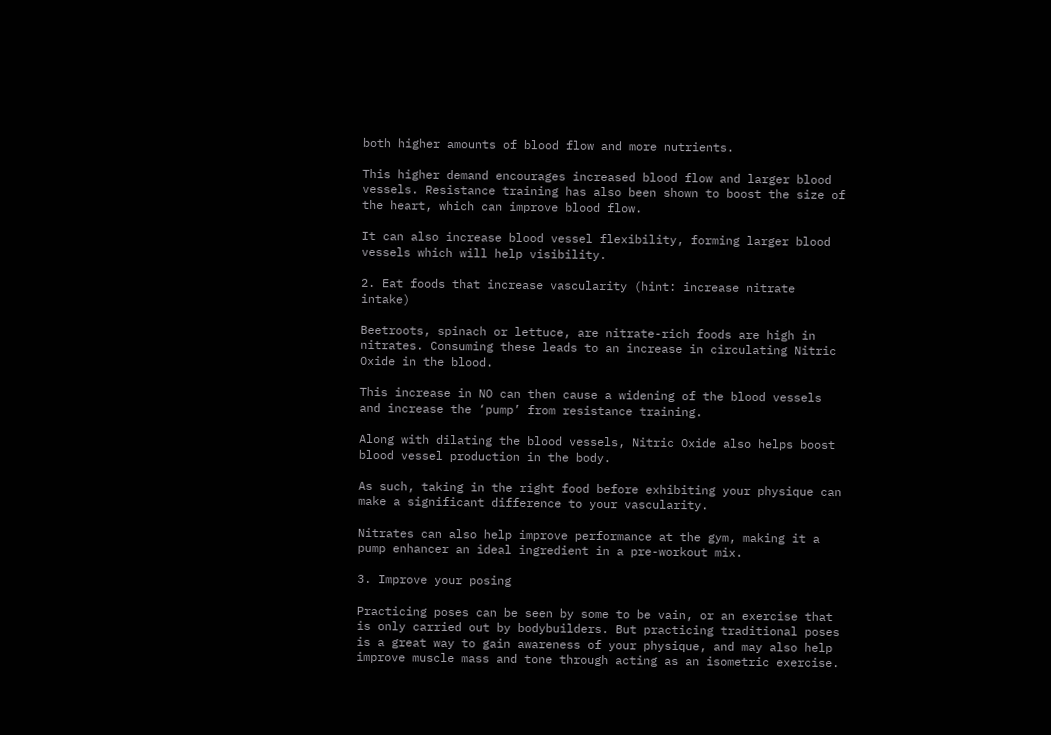both higher amounts of blood flow and more nutrients.

This higher demand encourages increased blood flow and larger blood vessels. Resistance training has also been shown to boost the size of the heart, which can improve blood flow.

It can also increase blood vessel flexibility, forming larger blood vessels which will help visibility.

2. Eat foods that increase vascularity (hint: increase nitrate intake)

Beetroots, spinach or lettuce, are nitrate-rich foods are high in nitrates. Consuming these leads to an increase in circulating Nitric Oxide in the blood.

This increase in NO can then cause a widening of the blood vessels and increase the ‘pump’ from resistance training.

Along with dilating the blood vessels, Nitric Oxide also helps boost blood vessel production in the body.

As such, taking in the right food before exhibiting your physique can make a significant difference to your vascularity.

Nitrates can also help improve performance at the gym, making it a pump enhancer an ideal ingredient in a pre-workout mix.

3. Improve your posing

Practicing poses can be seen by some to be vain, or an exercise that is only carried out by bodybuilders. But practicing traditional poses is a great way to gain awareness of your physique, and may also help improve muscle mass and tone through acting as an isometric exercise.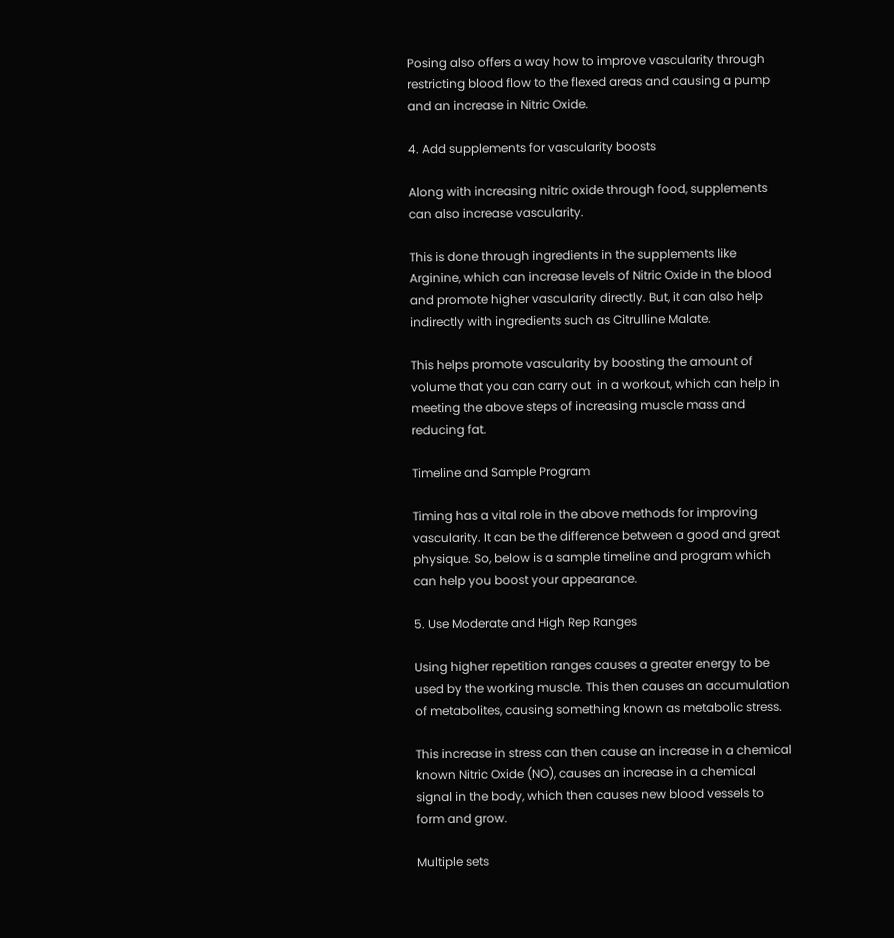Posing also offers a way how to improve vascularity through restricting blood flow to the flexed areas and causing a pump and an increase in Nitric Oxide.

4. Add supplements for vascularity boosts

Along with increasing nitric oxide through food, supplements can also increase vascularity.

This is done through ingredients in the supplements like Arginine, which can increase levels of Nitric Oxide in the blood and promote higher vascularity directly. But, it can also help indirectly with ingredients such as Citrulline Malate.

This helps promote vascularity by boosting the amount of volume that you can carry out  in a workout, which can help in meeting the above steps of increasing muscle mass and reducing fat.

Timeline and Sample Program

Timing has a vital role in the above methods for improving vascularity. It can be the difference between a good and great physique. So, below is a sample timeline and program which can help you boost your appearance.

5. Use Moderate and High Rep Ranges

Using higher repetition ranges causes a greater energy to be used by the working muscle. This then causes an accumulation of metabolites, causing something known as metabolic stress.

This increase in stress can then cause an increase in a chemical known Nitric Oxide (NO), causes an increase in a chemical signal in the body, which then causes new blood vessels to form and grow.

Multiple sets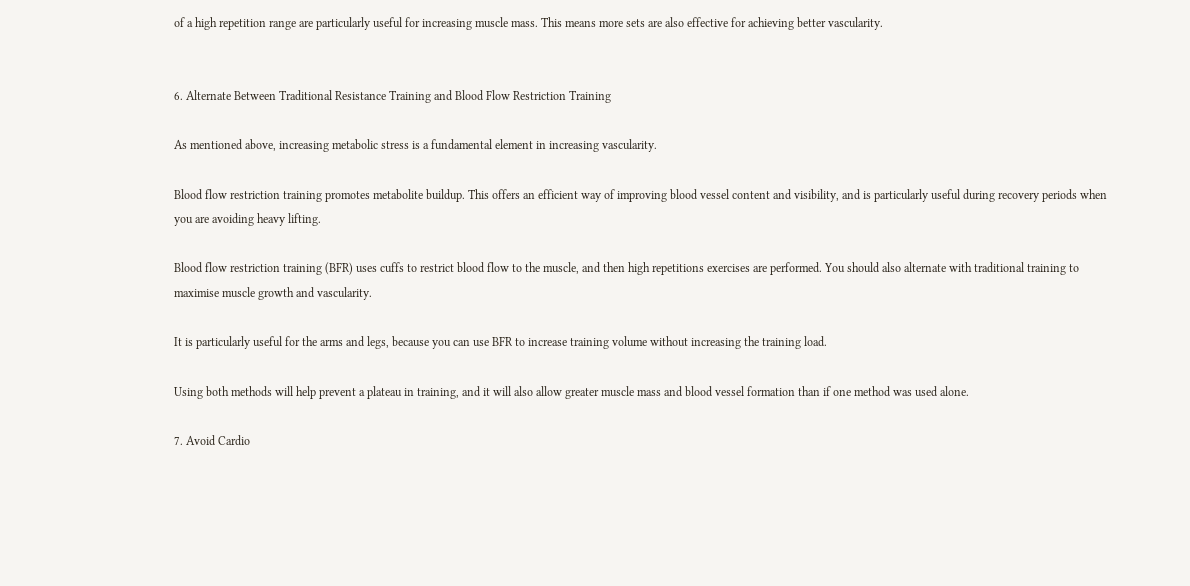of a high repetition range are particularly useful for increasing muscle mass. This means more sets are also effective for achieving better vascularity.


6. Alternate Between Traditional Resistance Training and Blood Flow Restriction Training

As mentioned above, increasing metabolic stress is a fundamental element in increasing vascularity.

Blood flow restriction training promotes metabolite buildup. This offers an efficient way of improving blood vessel content and visibility, and is particularly useful during recovery periods when you are avoiding heavy lifting.

Blood flow restriction training (BFR) uses cuffs to restrict blood flow to the muscle, and then high repetitions exercises are performed. You should also alternate with traditional training to maximise muscle growth and vascularity.

It is particularly useful for the arms and legs, because you can use BFR to increase training volume without increasing the training load.

Using both methods will help prevent a plateau in training, and it will also allow greater muscle mass and blood vessel formation than if one method was used alone.

7. Avoid Cardio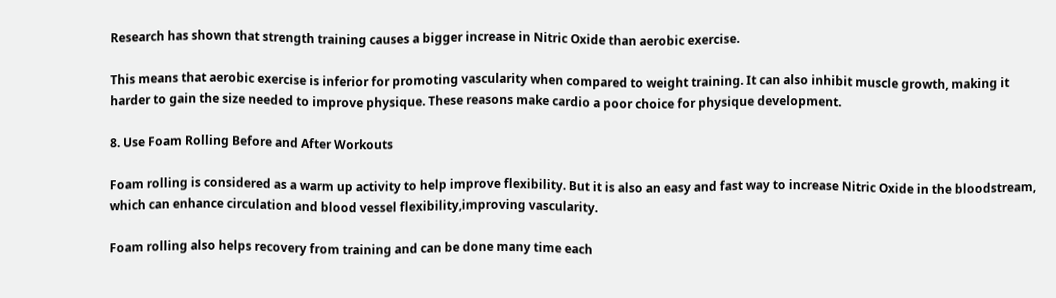Research has shown that strength training causes a bigger increase in Nitric Oxide than aerobic exercise.

This means that aerobic exercise is inferior for promoting vascularity when compared to weight training. It can also inhibit muscle growth, making it harder to gain the size needed to improve physique. These reasons make cardio a poor choice for physique development.

8. Use Foam Rolling Before and After Workouts

Foam rolling is considered as a warm up activity to help improve flexibility. But it is also an easy and fast way to increase Nitric Oxide in the bloodstream, which can enhance circulation and blood vessel flexibility,improving vascularity.

Foam rolling also helps recovery from training and can be done many time each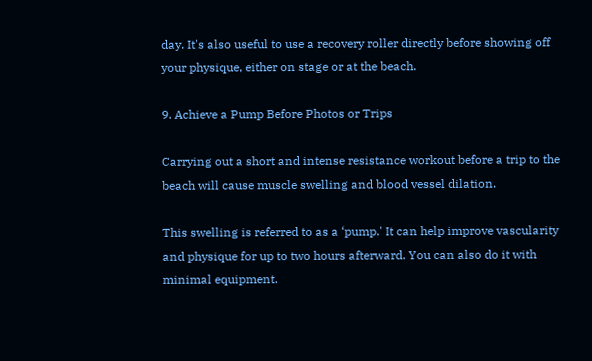day. It's also useful to use a recovery roller directly before showing off your physique, either on stage or at the beach.

9. Achieve a Pump Before Photos or Trips

Carrying out a short and intense resistance workout before a trip to the beach will cause muscle swelling and blood vessel dilation.

This swelling is referred to as a ‘pump.' It can help improve vascularity and physique for up to two hours afterward. You can also do it with minimal equipment.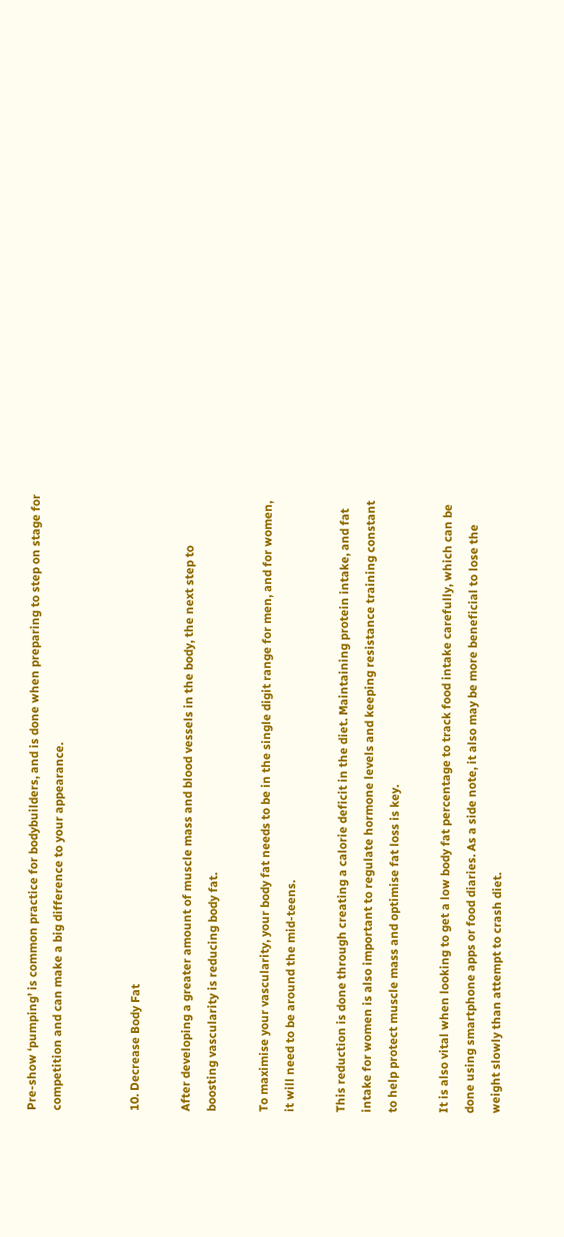Pre-show ‘pumping’ is common practice for bodybuilders, and is done when preparing to step on stage for competition and can make a big difference to your appearance.


10. Decrease Body Fat

After developing a greater amount of muscle mass and blood vessels in the body, the next step to boosting vascularity is reducing body fat.

To maximise your vascularity, your body fat needs to be in the single digit range for men, and for women, it will need to be around the mid-teens.

This reduction is done through creating a calorie deficit in the diet. Maintaining protein intake, and fat intake for women is also important to regulate hormone levels and keeping resistance training constant to help protect muscle mass and optimise fat loss is key.

It is also vital when looking to get a low body fat percentage to track food intake carefully, which can be done using smartphone apps or food diaries. As a side note, it also may be more beneficial to lose the weight slowly than attempt to crash diet.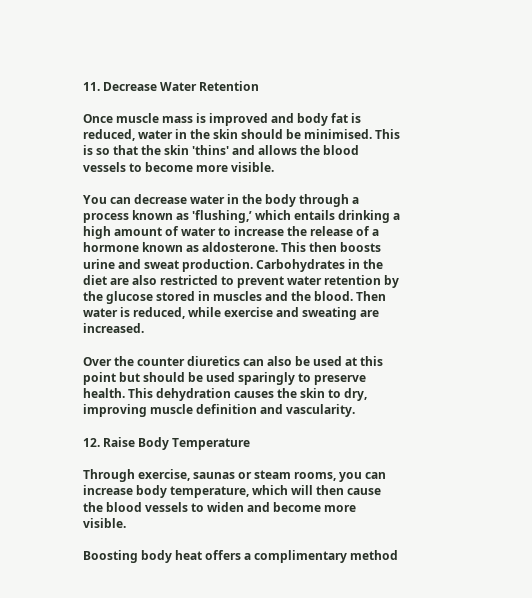11. Decrease Water Retention

Once muscle mass is improved and body fat is reduced, water in the skin should be minimised. This is so that the skin 'thins' and allows the blood vessels to become more visible.

You can decrease water in the body through a process known as 'flushing,’ which entails drinking a high amount of water to increase the release of a hormone known as aldosterone. This then boosts urine and sweat production. Carbohydrates in the diet are also restricted to prevent water retention by the glucose stored in muscles and the blood. Then water is reduced, while exercise and sweating are increased.

Over the counter diuretics can also be used at this point but should be used sparingly to preserve health. This dehydration causes the skin to dry, improving muscle definition and vascularity.

12. Raise Body Temperature

Through exercise, saunas or steam rooms, you can increase body temperature, which will then cause the blood vessels to widen and become more visible.

Boosting body heat offers a complimentary method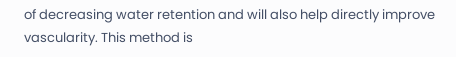of decreasing water retention and will also help directly improve vascularity. This method is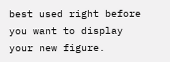best used right before you want to display your new figure.